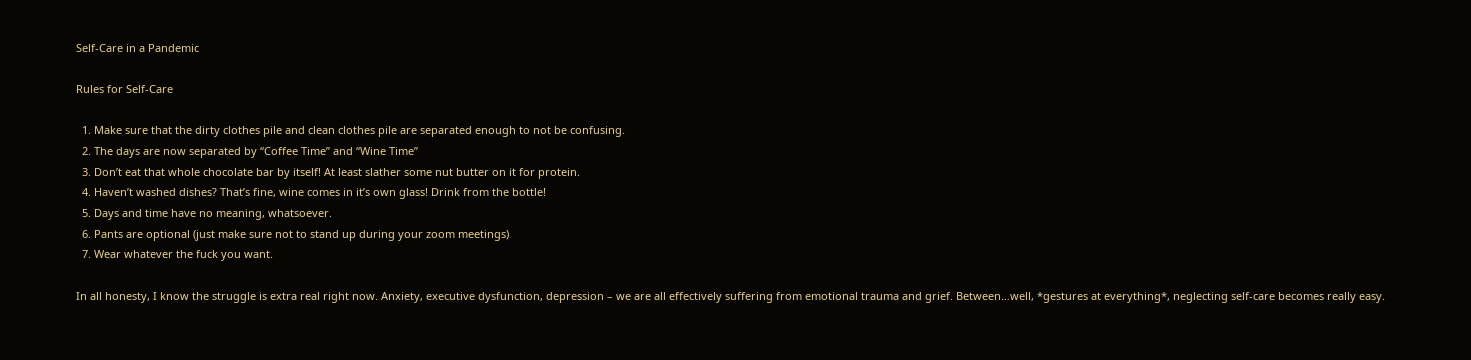Self-Care in a Pandemic

Rules for Self-Care

  1. Make sure that the dirty clothes pile and clean clothes pile are separated enough to not be confusing.
  2. The days are now separated by “Coffee Time” and “Wine Time”
  3. Don’t eat that whole chocolate bar by itself! At least slather some nut butter on it for protein.
  4. Haven’t washed dishes? That’s fine, wine comes in it’s own glass! Drink from the bottle!
  5. Days and time have no meaning, whatsoever.
  6. Pants are optional (just make sure not to stand up during your zoom meetings)
  7. Wear whatever the fuck you want.

In all honesty, I know the struggle is extra real right now. Anxiety, executive dysfunction, depression – we are all effectively suffering from emotional trauma and grief. Between…well, *gestures at everything*, neglecting self-care becomes really easy.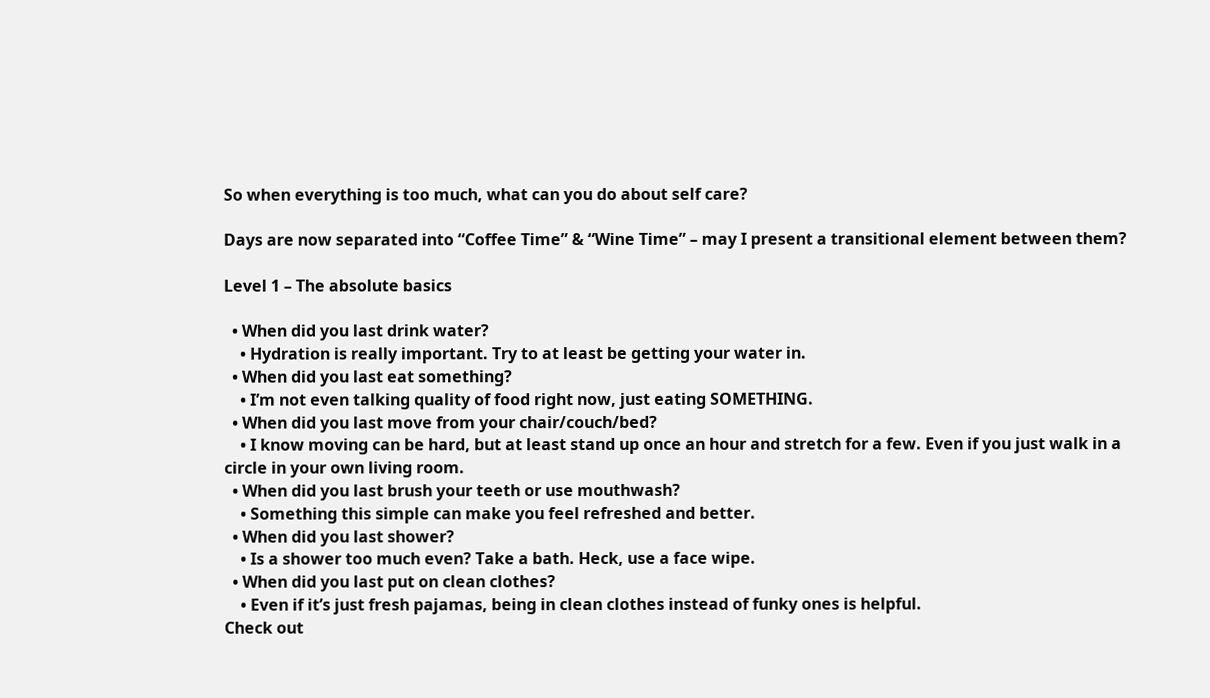So when everything is too much, what can you do about self care?

Days are now separated into “Coffee Time” & “Wine Time” – may I present a transitional element between them?

Level 1 – The absolute basics

  • When did you last drink water?
    • Hydration is really important. Try to at least be getting your water in.
  • When did you last eat something?
    • I’m not even talking quality of food right now, just eating SOMETHING.
  • When did you last move from your chair/couch/bed?
    • I know moving can be hard, but at least stand up once an hour and stretch for a few. Even if you just walk in a circle in your own living room.
  • When did you last brush your teeth or use mouthwash?
    • Something this simple can make you feel refreshed and better.
  • When did you last shower?
    • Is a shower too much even? Take a bath. Heck, use a face wipe.
  • When did you last put on clean clothes?
    • Even if it’s just fresh pajamas, being in clean clothes instead of funky ones is helpful.
Check out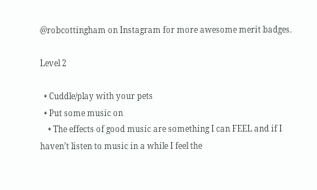@robcottingham on Instagram for more awesome merit badges.

Level 2

  • Cuddle/play with your pets
  • Put some music on
    • The effects of good music are something I can FEEL and if I haven’t listen to music in a while I feel the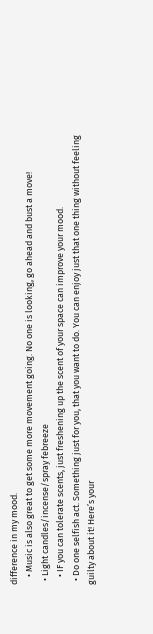difference in my mood.
    • Music is also great to get some more movement going. No one is looking, go ahead and bust a move!
  • Light candles/incense/spray febreeze
    • IF you can tolerate scents, just freshening up the scent of your space can improve your mood.
  • Do one selfish act. Something just for you, that you want to do. You can enjoy just that one thing without feeling guilty about it! Here’s your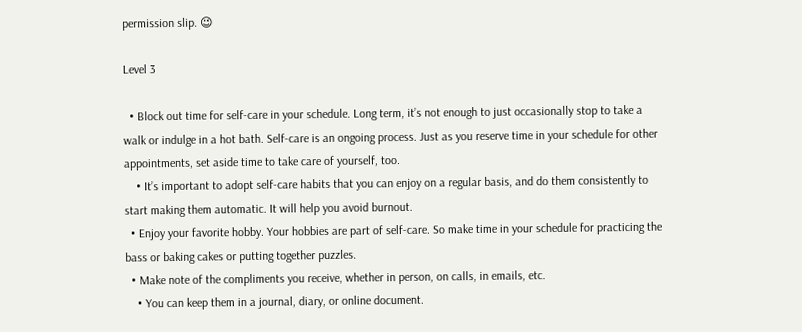permission slip. 😉

Level 3

  • Block out time for self-care in your schedule. Long term, it’s not enough to just occasionally stop to take a walk or indulge in a hot bath. Self-care is an ongoing process. Just as you reserve time in your schedule for other appointments, set aside time to take care of yourself, too.
    • It’s important to adopt self-care habits that you can enjoy on a regular basis, and do them consistently to start making them automatic. It will help you avoid burnout.
  • Enjoy your favorite hobby. Your hobbies are part of self-care. So make time in your schedule for practicing the bass or baking cakes or putting together puzzles.
  • Make note of the compliments you receive, whether in person, on calls, in emails, etc.
    • You can keep them in a journal, diary, or online document.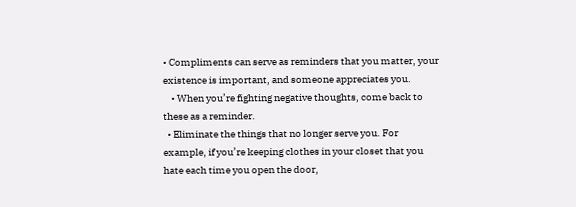• Compliments can serve as reminders that you matter, your existence is important, and someone appreciates you.
    • When you’re fighting negative thoughts, come back to these as a reminder.
  • Eliminate the things that no longer serve you. For example, if you’re keeping clothes in your closet that you hate each time you open the door,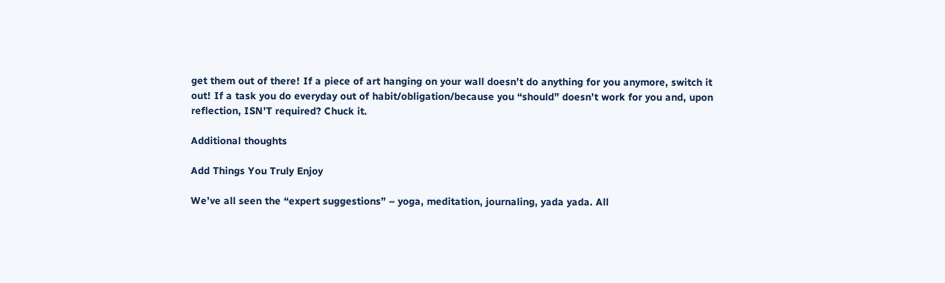get them out of there! If a piece of art hanging on your wall doesn’t do anything for you anymore, switch it out! If a task you do everyday out of habit/obligation/because you “should” doesn’t work for you and, upon reflection, ISN’T required? Chuck it.

Additional thoughts

Add Things You Truly Enjoy

We’ve all seen the “expert suggestions” – yoga, meditation, journaling, yada yada. All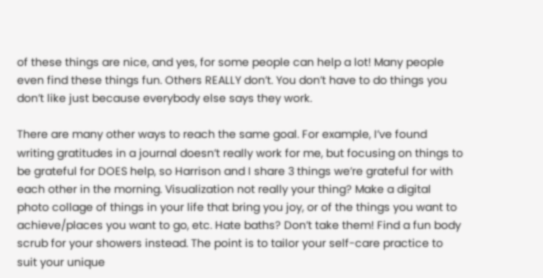of these things are nice, and yes, for some people can help a lot! Many people even find these things fun. Others REALLY don’t. You don’t have to do things you don’t like just because everybody else says they work.

There are many other ways to reach the same goal. For example, I’ve found writing gratitudes in a journal doesn’t really work for me, but focusing on things to be grateful for DOES help, so Harrison and I share 3 things we’re grateful for with each other in the morning. Visualization not really your thing? Make a digital photo collage of things in your life that bring you joy, or of the things you want to achieve/places you want to go, etc. Hate baths? Don’t take them! Find a fun body scrub for your showers instead. The point is to tailor your self-care practice to suit your unique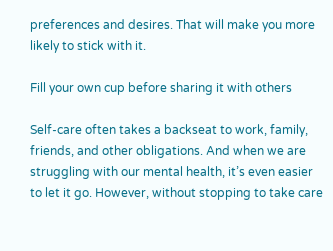preferences and desires. That will make you more likely to stick with it.

Fill your own cup before sharing it with others

Self-care often takes a backseat to work, family, friends, and other obligations. And when we are struggling with our mental health, it’s even easier to let it go. However, without stopping to take care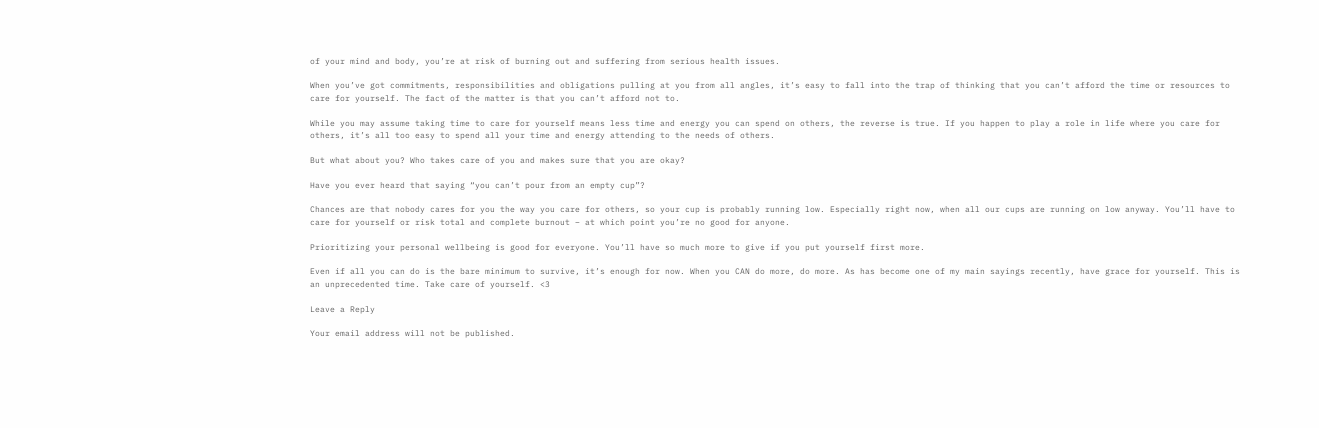of your mind and body, you’re at risk of burning out and suffering from serious health issues.

When you’ve got commitments, responsibilities and obligations pulling at you from all angles, it’s easy to fall into the trap of thinking that you can’t afford the time or resources to care for yourself. The fact of the matter is that you can’t afford not to.

While you may assume taking time to care for yourself means less time and energy you can spend on others, the reverse is true. If you happen to play a role in life where you care for others, it’s all too easy to spend all your time and energy attending to the needs of others.

But what about you? Who takes care of you and makes sure that you are okay?

Have you ever heard that saying “you can’t pour from an empty cup”?

Chances are that nobody cares for you the way you care for others, so your cup is probably running low. Especially right now, when all our cups are running on low anyway. You’ll have to care for yourself or risk total and complete burnout – at which point you’re no good for anyone.

Prioritizing your personal wellbeing is good for everyone. You’ll have so much more to give if you put yourself first more.

Even if all you can do is the bare minimum to survive, it’s enough for now. When you CAN do more, do more. As has become one of my main sayings recently, have grace for yourself. This is an unprecedented time. Take care of yourself. <3

Leave a Reply

Your email address will not be published.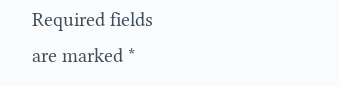Required fields are marked *